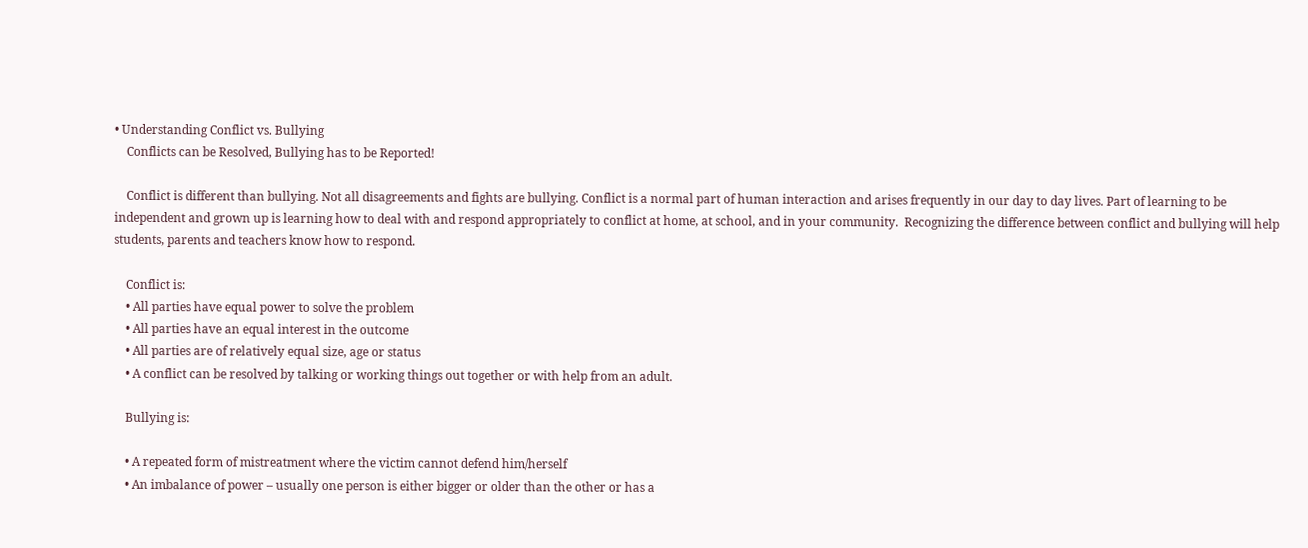• Understanding Conflict vs. Bullying
    Conflicts can be Resolved, Bullying has to be Reported!

    Conflict is different than bullying. Not all disagreements and fights are bullying. Conflict is a normal part of human interaction and arises frequently in our day to day lives. Part of learning to be independent and grown up is learning how to deal with and respond appropriately to conflict at home, at school, and in your community.  Recognizing the difference between conflict and bullying will help students, parents and teachers know how to respond.

    Conflict is:
    • All parties have equal power to solve the problem
    • All parties have an equal interest in the outcome
    • All parties are of relatively equal size, age or status
    • A conflict can be resolved by talking or working things out together or with help from an adult.

    Bullying is:

    • A repeated form of mistreatment where the victim cannot defend him/herself
    • An imbalance of power – usually one person is either bigger or older than the other or has a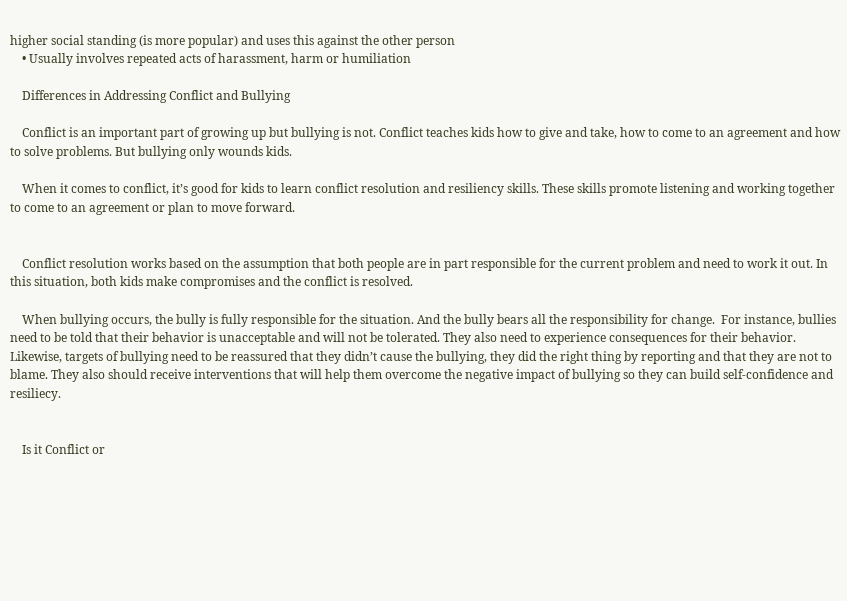higher social standing (is more popular) and uses this against the other person
    • Usually involves repeated acts of harassment, harm or humiliation

    Differences in Addressing Conflict and Bullying

    Conflict is an important part of growing up but bullying is not. Conflict teaches kids how to give and take, how to come to an agreement and how to solve problems. But bullying only wounds kids.

    When it comes to conflict, it’s good for kids to learn conflict resolution and resiliency skills. These skills promote listening and working together to come to an agreement or plan to move forward.


    Conflict resolution works based on the assumption that both people are in part responsible for the current problem and need to work it out. In this situation, both kids make compromises and the conflict is resolved.

    When bullying occurs, the bully is fully responsible for the situation. And the bully bears all the responsibility for change.  For instance, bullies need to be told that their behavior is unacceptable and will not be tolerated. They also need to experience consequences for their behavior. Likewise, targets of bullying need to be reassured that they didn’t cause the bullying, they did the right thing by reporting and that they are not to blame. They also should receive interventions that will help them overcome the negative impact of bullying so they can build self-confidence and resiliecy.


    Is it Conflict or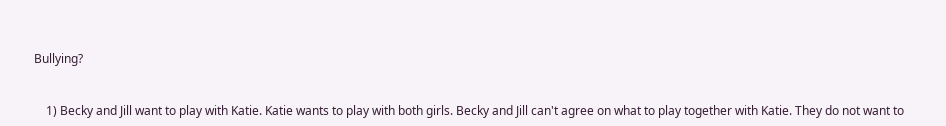Bullying?


    1) Becky and Jill want to play with Katie. Katie wants to play with both girls. Becky and Jill can't agree on what to play together with Katie. They do not want to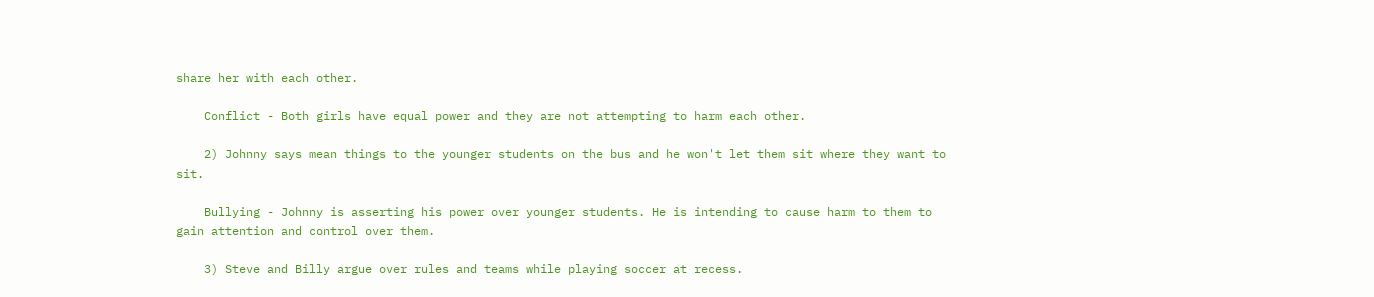share her with each other.

    Conflict - Both girls have equal power and they are not attempting to harm each other.

    2) Johnny says mean things to the younger students on the bus and he won't let them sit where they want to sit.

    Bullying - Johnny is asserting his power over younger students. He is intending to cause harm to them to gain attention and control over them.

    3) Steve and Billy argue over rules and teams while playing soccer at recess.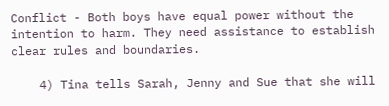Conflict - Both boys have equal power without the intention to harm. They need assistance to establish clear rules and boundaries.

    4) Tina tells Sarah, Jenny and Sue that she will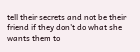tell their secrets and not be their friend if they don't do what she wants them to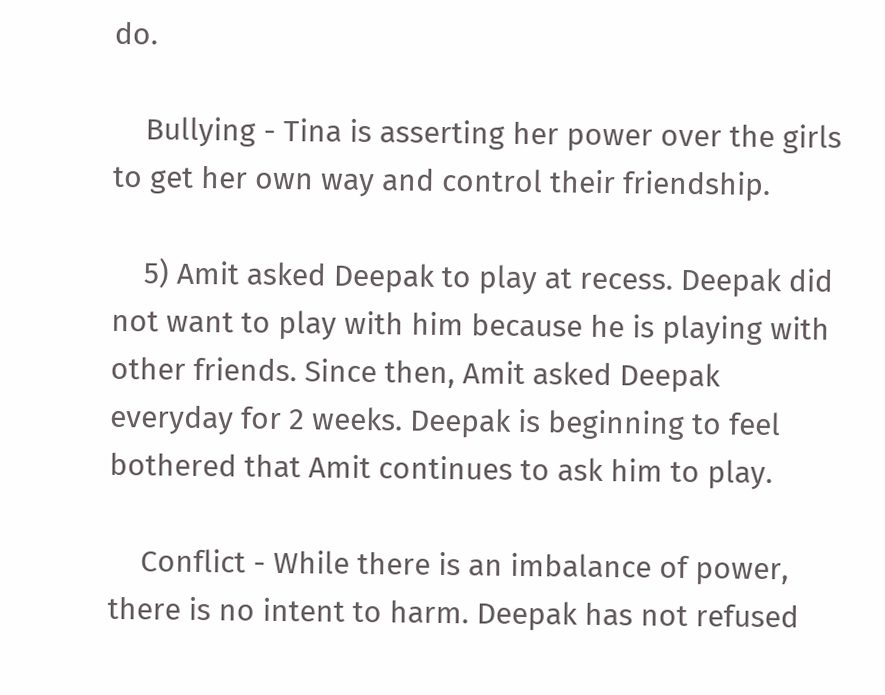do.

    Bullying - Tina is asserting her power over the girls to get her own way and control their friendship.

    5) Amit asked Deepak to play at recess. Deepak did not want to play with him because he is playing with other friends. Since then, Amit asked Deepak everyday for 2 weeks. Deepak is beginning to feel bothered that Amit continues to ask him to play.

    Conflict - While there is an imbalance of power, there is no intent to harm. Deepak has not refused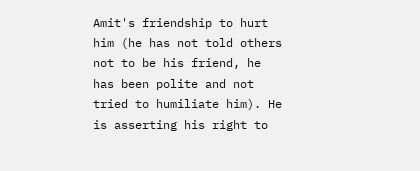Amit's friendship to hurt him (he has not told others not to be his friend, he has been polite and not tried to humiliate him). He is asserting his right to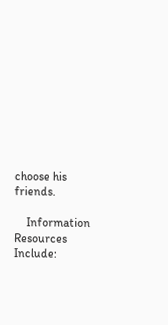choose his friends.

    Information Resources Include: